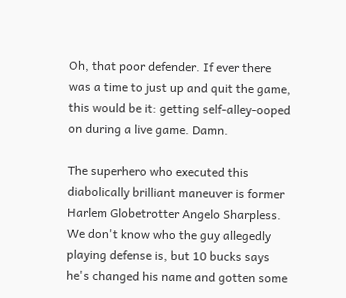Oh, that poor defender. If ever there was a time to just up and quit the game, this would be it: getting self-alley-ooped on during a live game. Damn.

The superhero who executed this diabolically brilliant maneuver is former Harlem Globetrotter Angelo Sharpless. We don't know who the guy allegedly playing defense is, but 10 bucks says he's changed his name and gotten some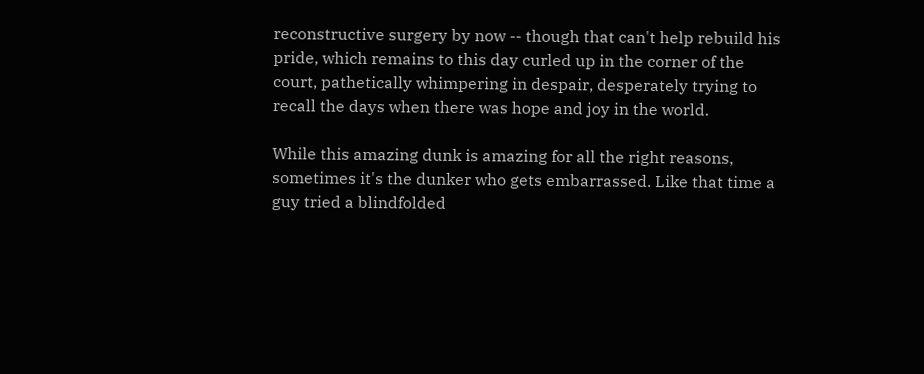reconstructive surgery by now -- though that can't help rebuild his pride, which remains to this day curled up in the corner of the court, pathetically whimpering in despair, desperately trying to recall the days when there was hope and joy in the world.

While this amazing dunk is amazing for all the right reasons, sometimes it's the dunker who gets embarrassed. Like that time a guy tried a blindfolded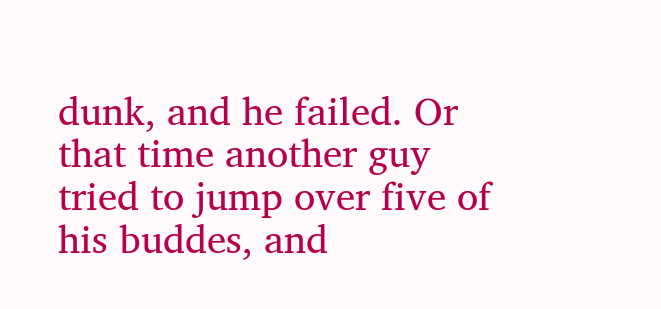dunk, and he failed. Or that time another guy tried to jump over five of his buddes, and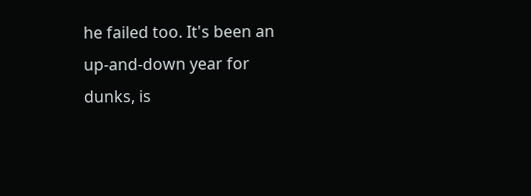he failed too. It's been an up-and-down year for dunks, is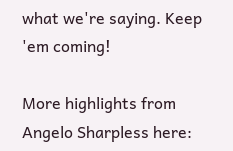what we're saying. Keep 'em coming!

More highlights from Angelo Sharpless here: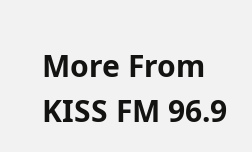More From KISS FM 96.9